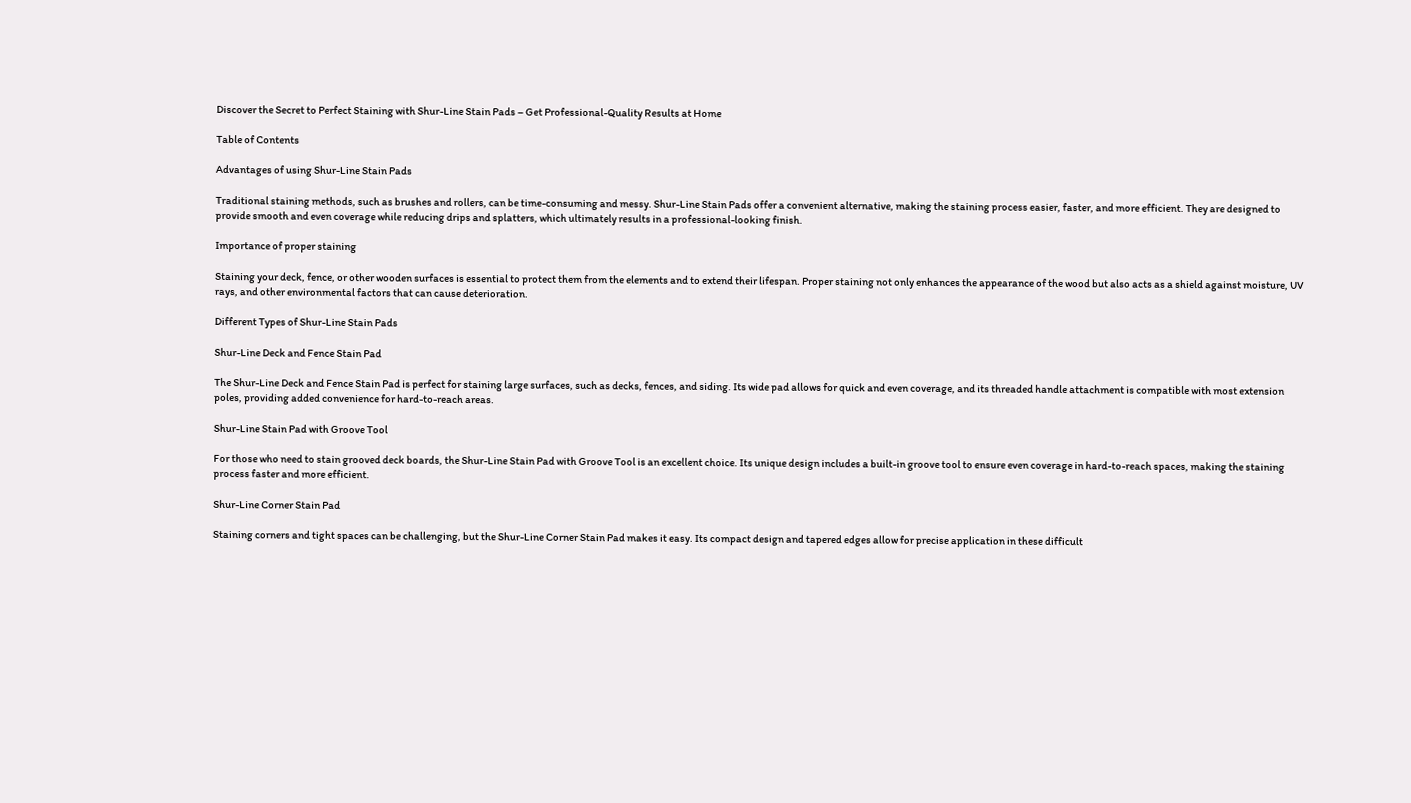Discover the Secret to Perfect Staining with Shur-Line Stain Pads – Get Professional-Quality Results at Home

Table of Contents

Advantages of using Shur-Line Stain Pads

Traditional staining methods, such as brushes and rollers, can be time-consuming and messy. Shur-Line Stain Pads offer a convenient alternative, making the staining process easier, faster, and more efficient. They are designed to provide smooth and even coverage while reducing drips and splatters, which ultimately results in a professional-looking finish.

Importance of proper staining

Staining your deck, fence, or other wooden surfaces is essential to protect them from the elements and to extend their lifespan. Proper staining not only enhances the appearance of the wood but also acts as a shield against moisture, UV rays, and other environmental factors that can cause deterioration.

Different Types of Shur-Line Stain Pads

Shur-Line Deck and Fence Stain Pad

The Shur-Line Deck and Fence Stain Pad is perfect for staining large surfaces, such as decks, fences, and siding. Its wide pad allows for quick and even coverage, and its threaded handle attachment is compatible with most extension poles, providing added convenience for hard-to-reach areas.

Shur-Line Stain Pad with Groove Tool

For those who need to stain grooved deck boards, the Shur-Line Stain Pad with Groove Tool is an excellent choice. Its unique design includes a built-in groove tool to ensure even coverage in hard-to-reach spaces, making the staining process faster and more efficient.

Shur-Line Corner Stain Pad

Staining corners and tight spaces can be challenging, but the Shur-Line Corner Stain Pad makes it easy. Its compact design and tapered edges allow for precise application in these difficult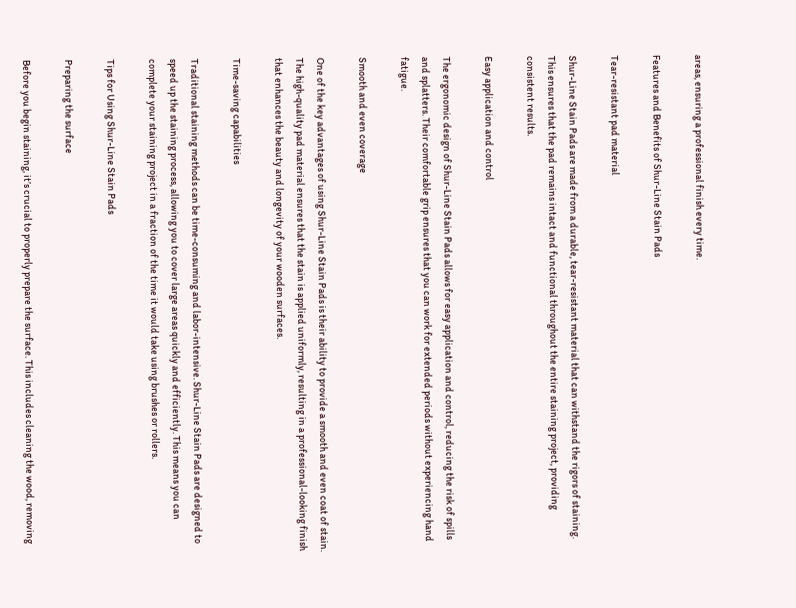areas, ensuring a professional finish every time.

Features and Benefits of Shur-Line Stain Pads

Tear-resistant pad material

Shur-Line Stain Pads are made from a durable, tear-resistant material that can withstand the rigors of staining. This ensures that the pad remains intact and functional throughout the entire staining project, providing consistent results.

Easy application and control

The ergonomic design of Shur-Line Stain Pads allows for easy application and control, reducing the risk of spills and splatters. Their comfortable grip ensures that you can work for extended periods without experiencing hand fatigue.

Smooth and even coverage

One of the key advantages of using Shur-Line Stain Pads is their ability to provide a smooth and even coat of stain. The high-quality pad material ensures that the stain is applied uniformly, resulting in a professional-looking finish that enhances the beauty and longevity of your wooden surfaces.

Time-saving capabilities

Traditional staining methods can be time-consuming and labor-intensive. Shur-Line Stain Pads are designed to speed up the staining process, allowing you to cover large areas quickly and efficiently. This means you can complete your staining project in a fraction of the time it would take using brushes or rollers.

Tips for Using Shur-Line Stain Pads

Preparing the surface

Before you begin staining, it’s crucial to properly prepare the surface. This includes cleaning the wood, removing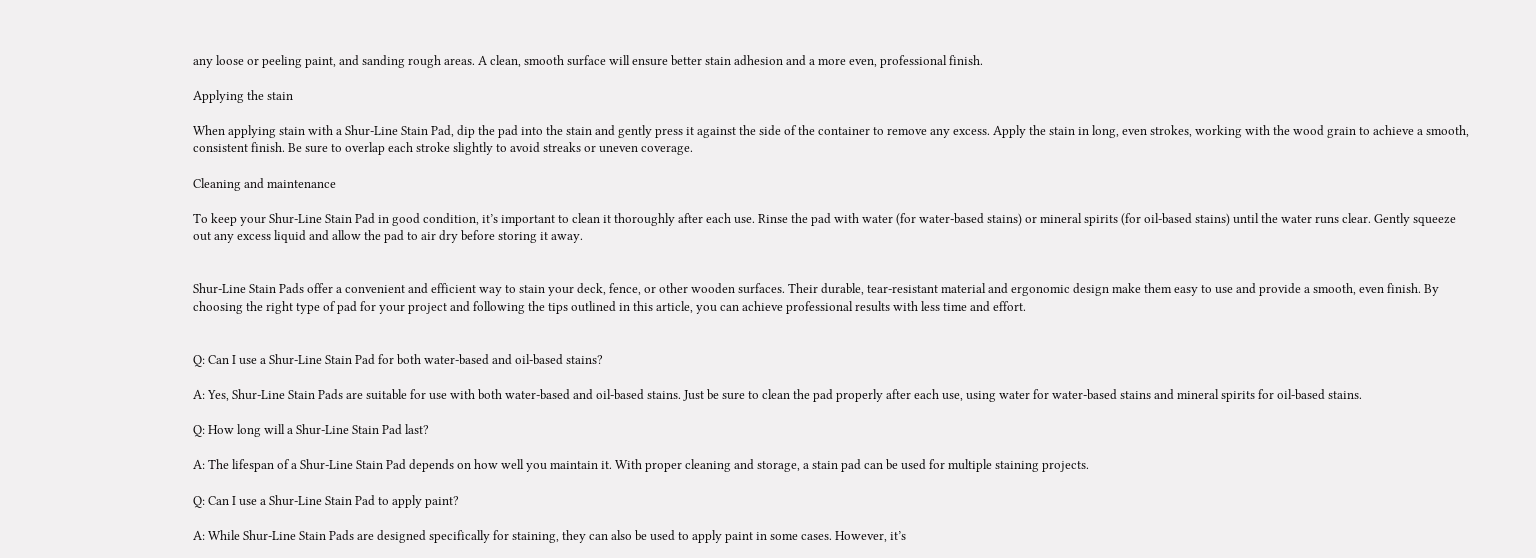any loose or peeling paint, and sanding rough areas. A clean, smooth surface will ensure better stain adhesion and a more even, professional finish.

Applying the stain

When applying stain with a Shur-Line Stain Pad, dip the pad into the stain and gently press it against the side of the container to remove any excess. Apply the stain in long, even strokes, working with the wood grain to achieve a smooth, consistent finish. Be sure to overlap each stroke slightly to avoid streaks or uneven coverage.

Cleaning and maintenance

To keep your Shur-Line Stain Pad in good condition, it’s important to clean it thoroughly after each use. Rinse the pad with water (for water-based stains) or mineral spirits (for oil-based stains) until the water runs clear. Gently squeeze out any excess liquid and allow the pad to air dry before storing it away.


Shur-Line Stain Pads offer a convenient and efficient way to stain your deck, fence, or other wooden surfaces. Their durable, tear-resistant material and ergonomic design make them easy to use and provide a smooth, even finish. By choosing the right type of pad for your project and following the tips outlined in this article, you can achieve professional results with less time and effort.


Q: Can I use a Shur-Line Stain Pad for both water-based and oil-based stains?

A: Yes, Shur-Line Stain Pads are suitable for use with both water-based and oil-based stains. Just be sure to clean the pad properly after each use, using water for water-based stains and mineral spirits for oil-based stains.

Q: How long will a Shur-Line Stain Pad last?

A: The lifespan of a Shur-Line Stain Pad depends on how well you maintain it. With proper cleaning and storage, a stain pad can be used for multiple staining projects.

Q: Can I use a Shur-Line Stain Pad to apply paint?

A: While Shur-Line Stain Pads are designed specifically for staining, they can also be used to apply paint in some cases. However, it’s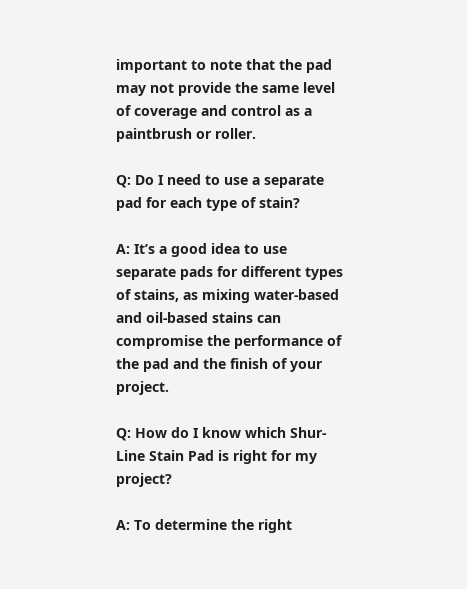important to note that the pad may not provide the same level of coverage and control as a paintbrush or roller.

Q: Do I need to use a separate pad for each type of stain?

A: It’s a good idea to use separate pads for different types of stains, as mixing water-based and oil-based stains can compromise the performance of the pad and the finish of your project.

Q: How do I know which Shur-Line Stain Pad is right for my project?

A: To determine the right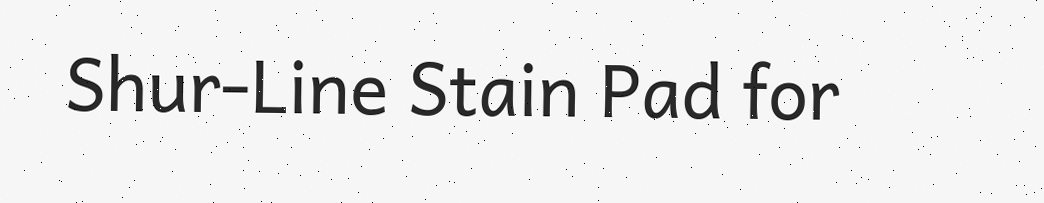Shur-Line Stain Pad for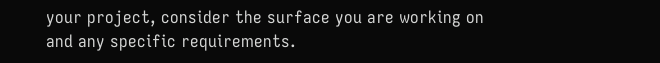your project, consider the surface you are working on and any specific requirements.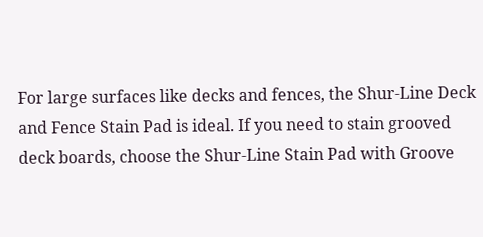For large surfaces like decks and fences, the Shur-Line Deck and Fence Stain Pad is ideal. If you need to stain grooved deck boards, choose the Shur-Line Stain Pad with Groove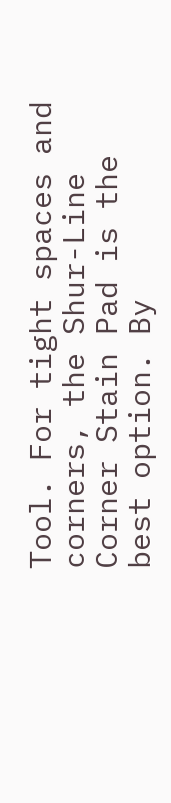Tool. For tight spaces and corners, the Shur-Line Corner Stain Pad is the best option. By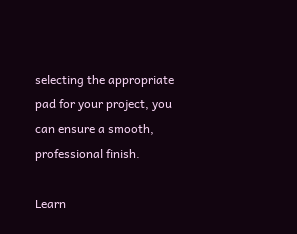selecting the appropriate pad for your project, you can ensure a smooth, professional finish.

Learn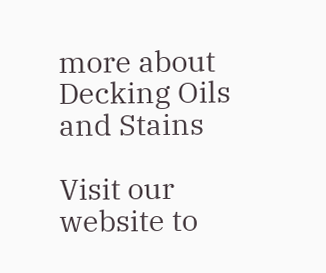more about Decking Oils and Stains

Visit our website to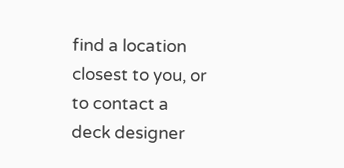find a location closest to you, or to contact a deck designer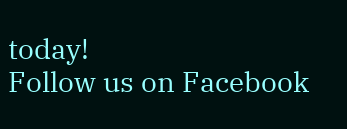today!
Follow us on Facebook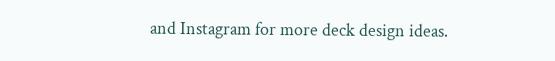and Instagram for more deck design ideas.